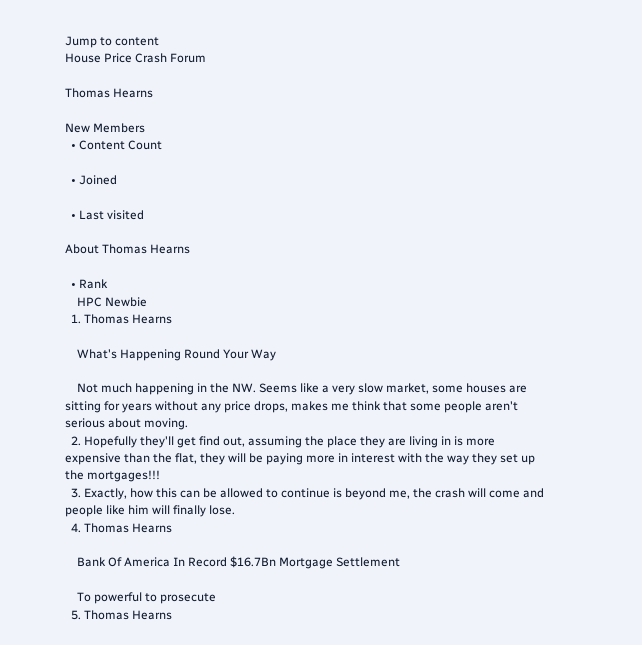Jump to content
House Price Crash Forum

Thomas Hearns

New Members
  • Content Count

  • Joined

  • Last visited

About Thomas Hearns

  • Rank
    HPC Newbie
  1. Thomas Hearns

    What's Happening Round Your Way

    Not much happening in the NW. Seems like a very slow market, some houses are sitting for years without any price drops, makes me think that some people aren't serious about moving.
  2. Hopefully they'll get find out, assuming the place they are living in is more expensive than the flat, they will be paying more in interest with the way they set up the mortgages!!!
  3. Exactly, how this can be allowed to continue is beyond me, the crash will come and people like him will finally lose.
  4. Thomas Hearns

    Bank Of America In Record $16.7Bn Mortgage Settlement

    To powerful to prosecute
  5. Thomas Hearns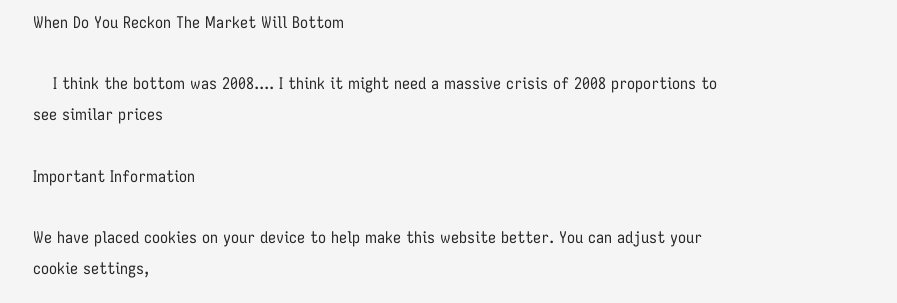When Do You Reckon The Market Will Bottom

    I think the bottom was 2008.... I think it might need a massive crisis of 2008 proportions to see similar prices

Important Information

We have placed cookies on your device to help make this website better. You can adjust your cookie settings,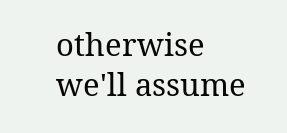otherwise we'll assume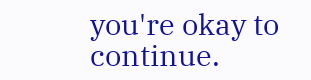you're okay to continue.